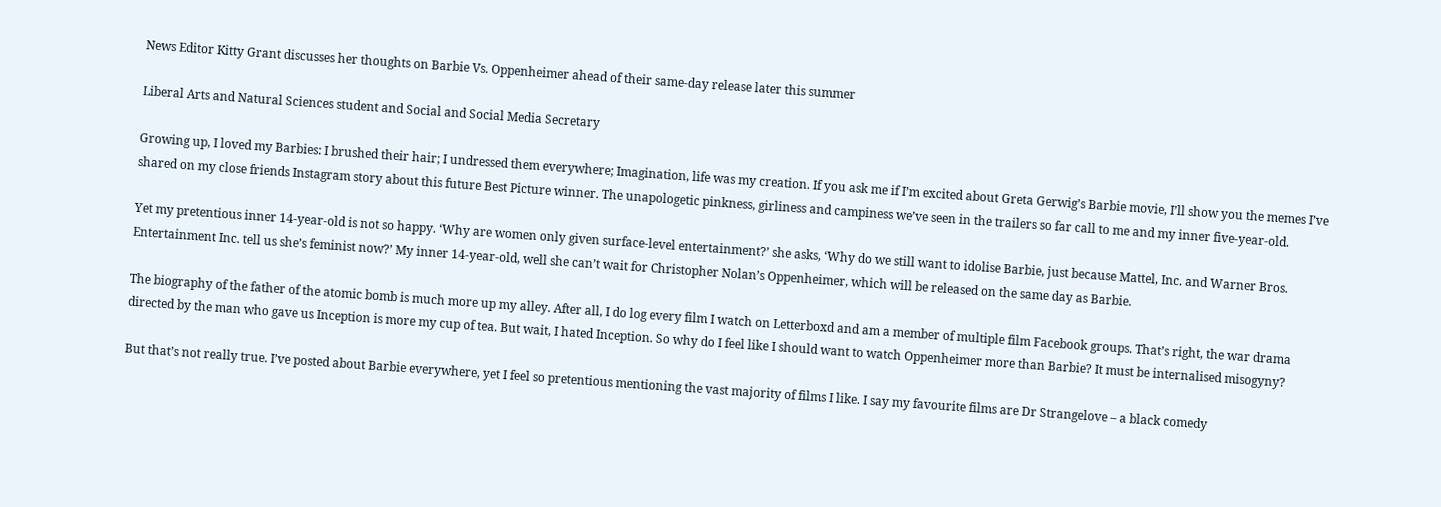News Editor Kitty Grant discusses her thoughts on Barbie Vs. Oppenheimer ahead of their same-day release later this summer

Liberal Arts and Natural Sciences student and Social and Social Media Secretary

Growing up, I loved my Barbies: I brushed their hair; I undressed them everywhere; Imagination, life was my creation. If you ask me if I’m excited about Greta Gerwig’s Barbie movie, I’ll show you the memes I’ve shared on my close friends Instagram story about this future Best Picture winner. The unapologetic pinkness, girliness and campiness we’ve seen in the trailers so far call to me and my inner five-year-old.

Yet my pretentious inner 14-year-old is not so happy. ‘Why are women only given surface-level entertainment?’ she asks, ‘Why do we still want to idolise Barbie, just because Mattel, Inc. and Warner Bros. Entertainment Inc. tell us she’s feminist now?’ My inner 14-year-old, well she can’t wait for Christopher Nolan’s Oppenheimer, which will be released on the same day as Barbie.

The biography of the father of the atomic bomb is much more up my alley. After all, I do log every film I watch on Letterboxd and am a member of multiple film Facebook groups. That’s right, the war drama directed by the man who gave us Inception is more my cup of tea. But wait, I hated Inception. So why do I feel like I should want to watch Oppenheimer more than Barbie? It must be internalised misogyny?

But that’s not really true. I’ve posted about Barbie everywhere, yet I feel so pretentious mentioning the vast majority of films I like. I say my favourite films are Dr Strangelove – a black comedy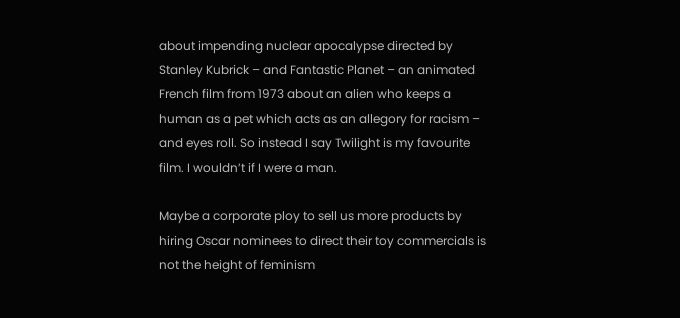about impending nuclear apocalypse directed by Stanley Kubrick – and Fantastic Planet – an animated French film from 1973 about an alien who keeps a human as a pet which acts as an allegory for racism – and eyes roll. So instead I say Twilight is my favourite film. I wouldn’t if I were a man.

Maybe a corporate ploy to sell us more products by hiring Oscar nominees to direct their toy commercials is not the height of feminism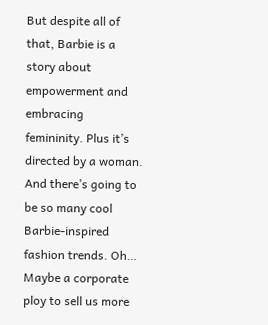But despite all of that, Barbie is a story about empowerment and embracing femininity. Plus it’s directed by a woman. And there’s going to be so many cool Barbie-inspired fashion trends. Oh… Maybe a corporate ploy to sell us more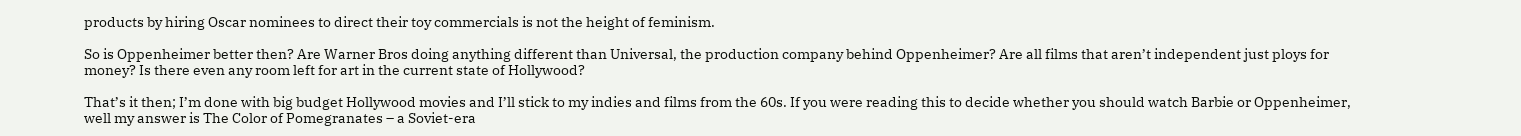products by hiring Oscar nominees to direct their toy commercials is not the height of feminism.

So is Oppenheimer better then? Are Warner Bros doing anything different than Universal, the production company behind Oppenheimer? Are all films that aren’t independent just ploys for money? Is there even any room left for art in the current state of Hollywood?

That’s it then; I’m done with big budget Hollywood movies and I’ll stick to my indies and films from the 60s. If you were reading this to decide whether you should watch Barbie or Oppenheimer, well my answer is The Color of Pomegranates – a Soviet-era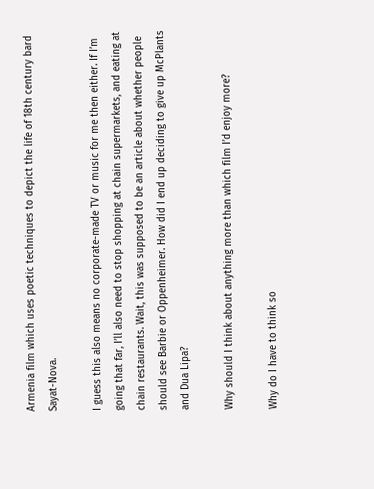Armenia film which uses poetic techniques to depict the life of 18th century bard Sayat-Nova.

I guess this also means no corporate-made TV or music for me then either. If I’m going that far, I’ll also need to stop shopping at chain supermarkets, and eating at chain restaurants. Wait, this was supposed to be an article about whether people should see Barbie or Oppenheimer. How did I end up deciding to give up McPlants and Dua Lipa?

Why should I think about anything more than which film I’d enjoy more?

Why do I have to think so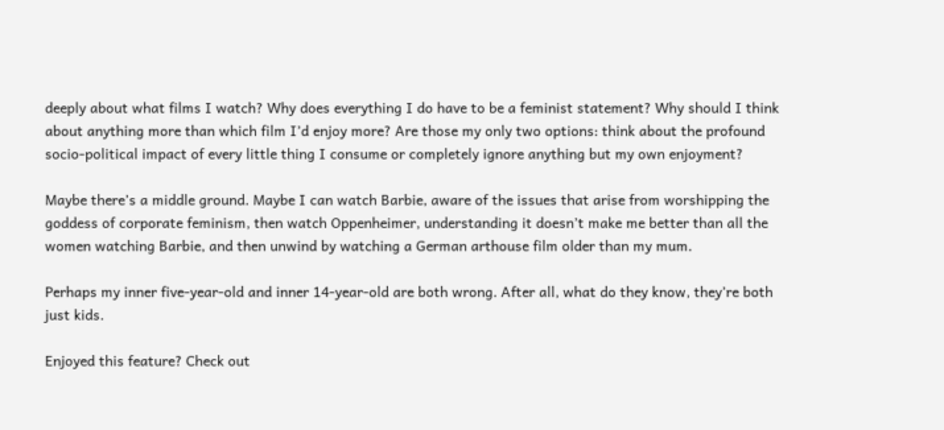deeply about what films I watch? Why does everything I do have to be a feminist statement? Why should I think about anything more than which film I’d enjoy more? Are those my only two options: think about the profound socio-political impact of every little thing I consume or completely ignore anything but my own enjoyment?

Maybe there’s a middle ground. Maybe I can watch Barbie, aware of the issues that arise from worshipping the goddess of corporate feminism, then watch Oppenheimer, understanding it doesn’t make me better than all the women watching Barbie, and then unwind by watching a German arthouse film older than my mum.

Perhaps my inner five-year-old and inner 14-year-old are both wrong. After all, what do they know, they’re both just kids.

Enjoyed this feature? Check out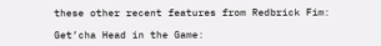these other recent features from Redbrick Fim:

Get’cha Head in the Game: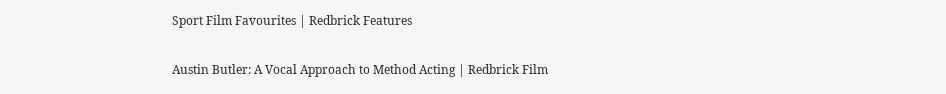Sport Film Favourites | Redbrick Features

Austin Butler: A Vocal Approach to Method Acting | Redbrick Film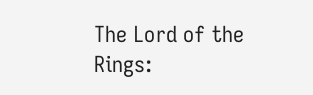The Lord of the Rings: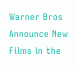Warner Bros Announce New Films in the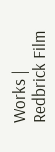Works | Redbrick Film